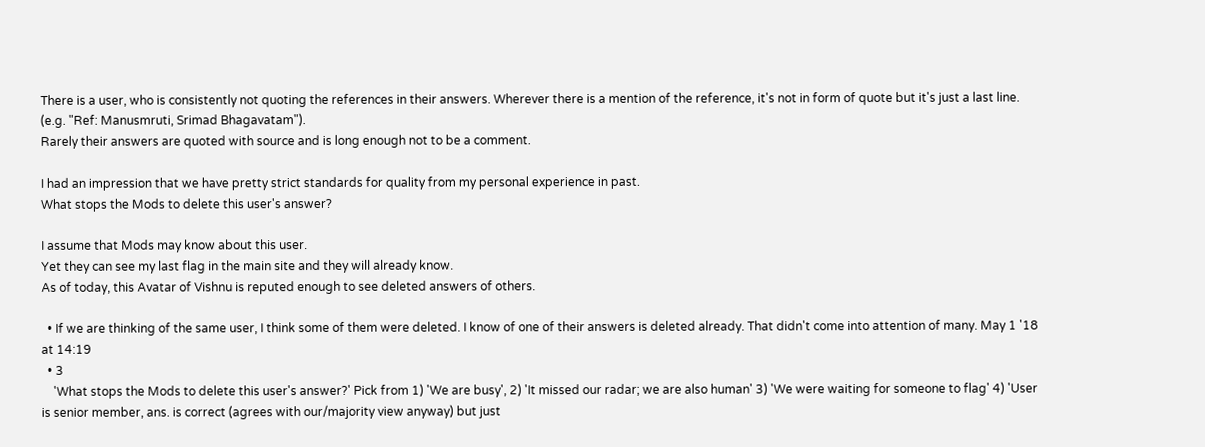There is a user, who is consistently not quoting the references in their answers. Wherever there is a mention of the reference, it's not in form of quote but it's just a last line. (e.g. "Ref: Manusmruti, Srimad Bhagavatam").
Rarely their answers are quoted with source and is long enough not to be a comment.

I had an impression that we have pretty strict standards for quality from my personal experience in past.
What stops the Mods to delete this user's answer?

I assume that Mods may know about this user.
Yet they can see my last flag in the main site and they will already know.
As of today, this Avatar of Vishnu is reputed enough to see deleted answers of others.

  • If we are thinking of the same user, I think some of them were deleted. I know of one of their answers is deleted already. That didn't come into attention of many. May 1 '18 at 14:19
  • 3
    'What stops the Mods to delete this user's answer?' Pick from 1) 'We are busy', 2) 'It missed our radar; we are also human' 3) 'We were waiting for someone to flag' 4) 'User is senior member, ans. is correct (agrees with our/majority view anyway) but just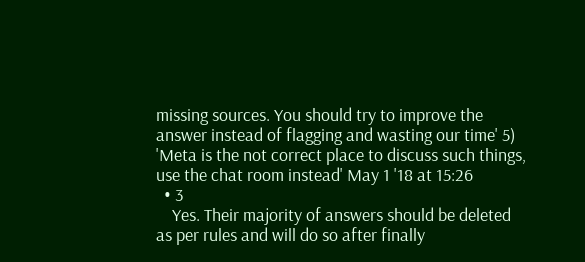missing sources. You should try to improve the answer instead of flagging and wasting our time' 5) 'Meta is the not correct place to discuss such things, use the chat room instead' May 1 '18 at 15:26
  • 3
    Yes. Their majority of answers should be deleted as per rules and will do so after finally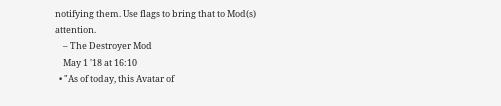notifying them. Use flags to bring that to Mod(s) attention.
    – The Destroyer Mod
    May 1 '18 at 16:10
  • "As of today, this Avatar of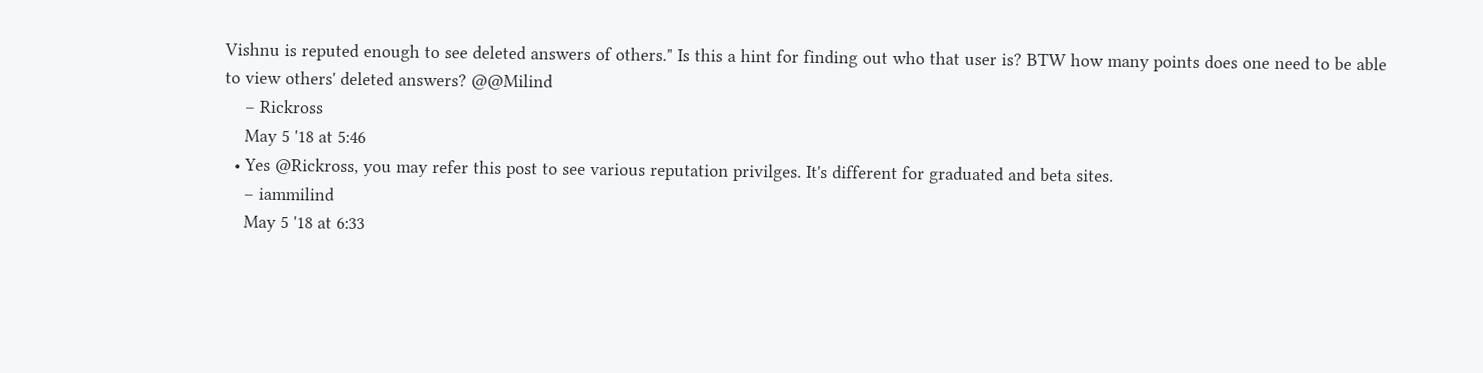Vishnu is reputed enough to see deleted answers of others." Is this a hint for finding out who that user is? BTW how many points does one need to be able to view others' deleted answers? @@Milind
    – Rickross
    May 5 '18 at 5:46
  • Yes @Rickross, you may refer this post to see various reputation privilges. It's different for graduated and beta sites.
    – iammilind
    May 5 '18 at 6:33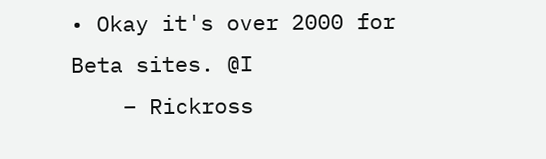• Okay it's over 2000 for Beta sites. @I
    – Rickross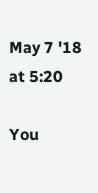May 7 '18 at 5:20

You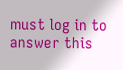must log in to answer this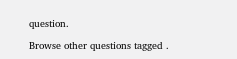question.

Browse other questions tagged .